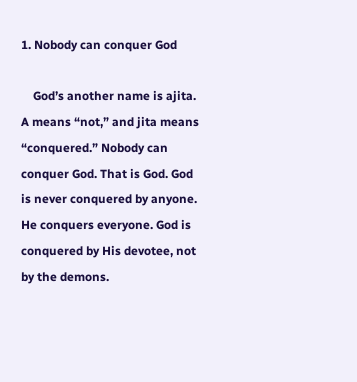1. Nobody can conquer God

    God’s another name is ajita. A means “not,” and jita means “conquered.” Nobody can conquer God. That is God. God is never conquered by anyone. He conquers everyone. God is conquered by His devotee, not by the demons.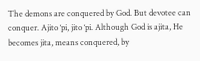The demons are conquered by God. But devotee can conquer. Ajito ‘pi, jito ‘pi. Although God is ajita, He becomes jita, means conquered, by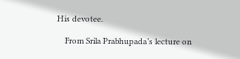His devotee.

    From Srila Prabhupada’s lecture on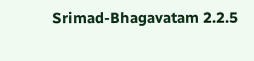Srimad-Bhagavatam 2.2.5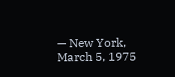— New York, March 5, 1975